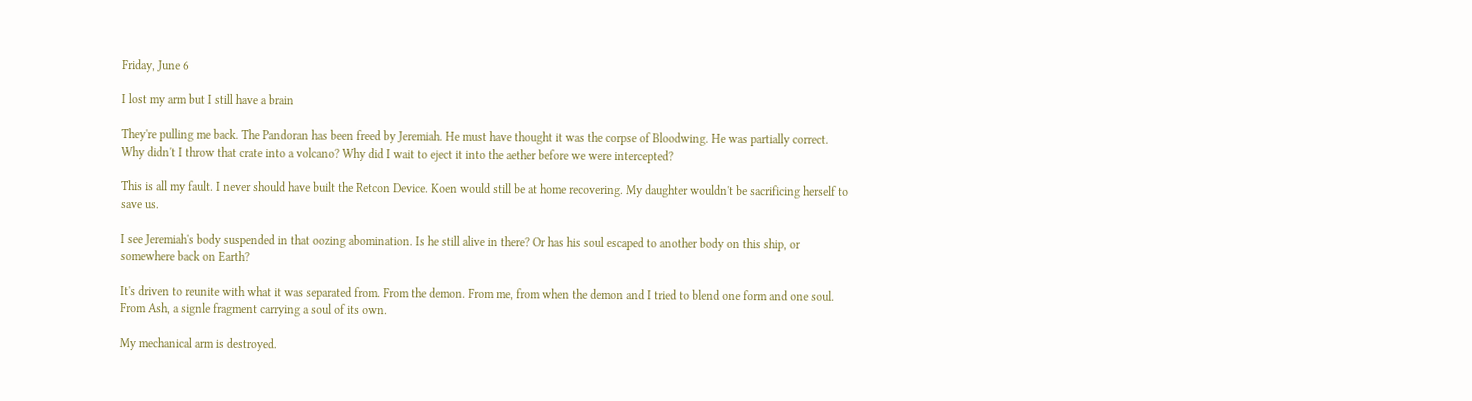Friday, June 6

I lost my arm but I still have a brain

They're pulling me back. The Pandoran has been freed by Jeremiah. He must have thought it was the corpse of Bloodwing. He was partially correct. Why didn't I throw that crate into a volcano? Why did I wait to eject it into the aether before we were intercepted?

This is all my fault. I never should have built the Retcon Device. Koen would still be at home recovering. My daughter wouldn't be sacrificing herself to save us.

I see Jeremiah's body suspended in that oozing abomination. Is he still alive in there? Or has his soul escaped to another body on this ship, or somewhere back on Earth?

It's driven to reunite with what it was separated from. From the demon. From me, from when the demon and I tried to blend one form and one soul. From Ash, a signle fragment carrying a soul of its own.

My mechanical arm is destroyed.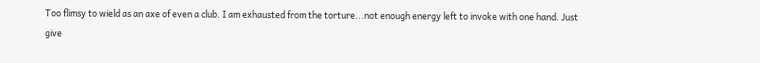Too flimsy to wield as an axe of even a club. I am exhausted from the torture...not enough energy left to invoke with one hand. Just give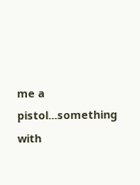me a pistol...something with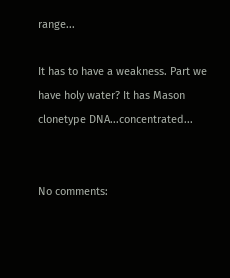range...

It has to have a weakness. Part we have holy water? It has Mason clonetype DNA...concentrated...


No comments: